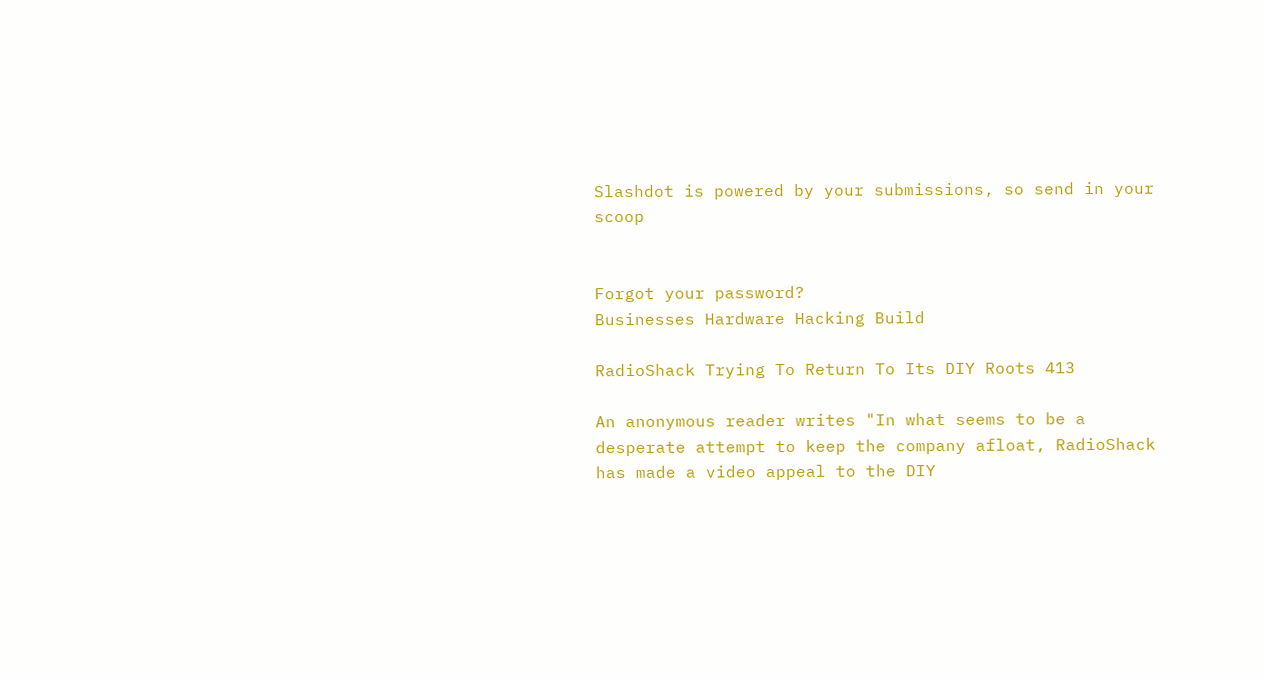Slashdot is powered by your submissions, so send in your scoop


Forgot your password?
Businesses Hardware Hacking Build

RadioShack Trying To Return To Its DIY Roots 413

An anonymous reader writes "In what seems to be a desperate attempt to keep the company afloat, RadioShack has made a video appeal to the DIY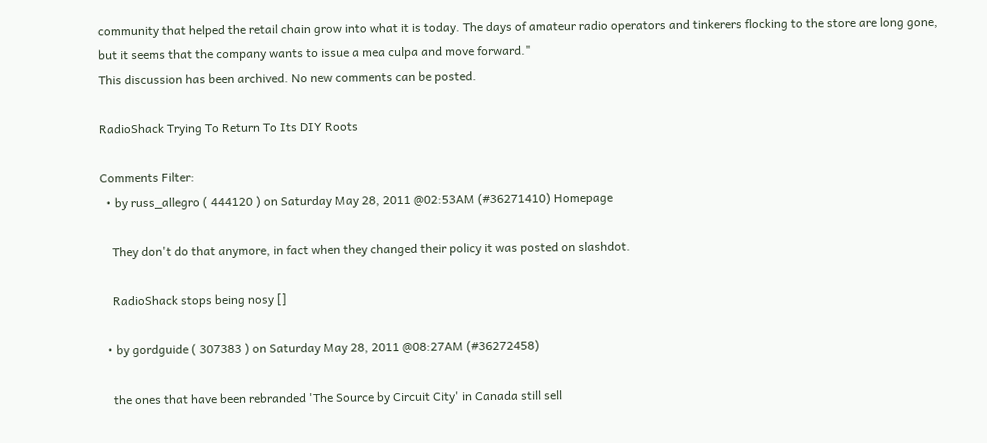community that helped the retail chain grow into what it is today. The days of amateur radio operators and tinkerers flocking to the store are long gone, but it seems that the company wants to issue a mea culpa and move forward."
This discussion has been archived. No new comments can be posted.

RadioShack Trying To Return To Its DIY Roots

Comments Filter:
  • by russ_allegro ( 444120 ) on Saturday May 28, 2011 @02:53AM (#36271410) Homepage

    They don't do that anymore, in fact when they changed their policy it was posted on slashdot.

    RadioShack stops being nosy []

  • by gordguide ( 307383 ) on Saturday May 28, 2011 @08:27AM (#36272458)

    the ones that have been rebranded 'The Source by Circuit City' in Canada still sell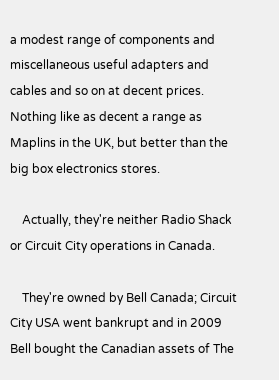a modest range of components and miscellaneous useful adapters and cables and so on at decent prices. Nothing like as decent a range as Maplins in the UK, but better than the big box electronics stores.

    Actually, they're neither Radio Shack or Circuit City operations in Canada.

    They're owned by Bell Canada; Circuit City USA went bankrupt and in 2009 Bell bought the Canadian assets of The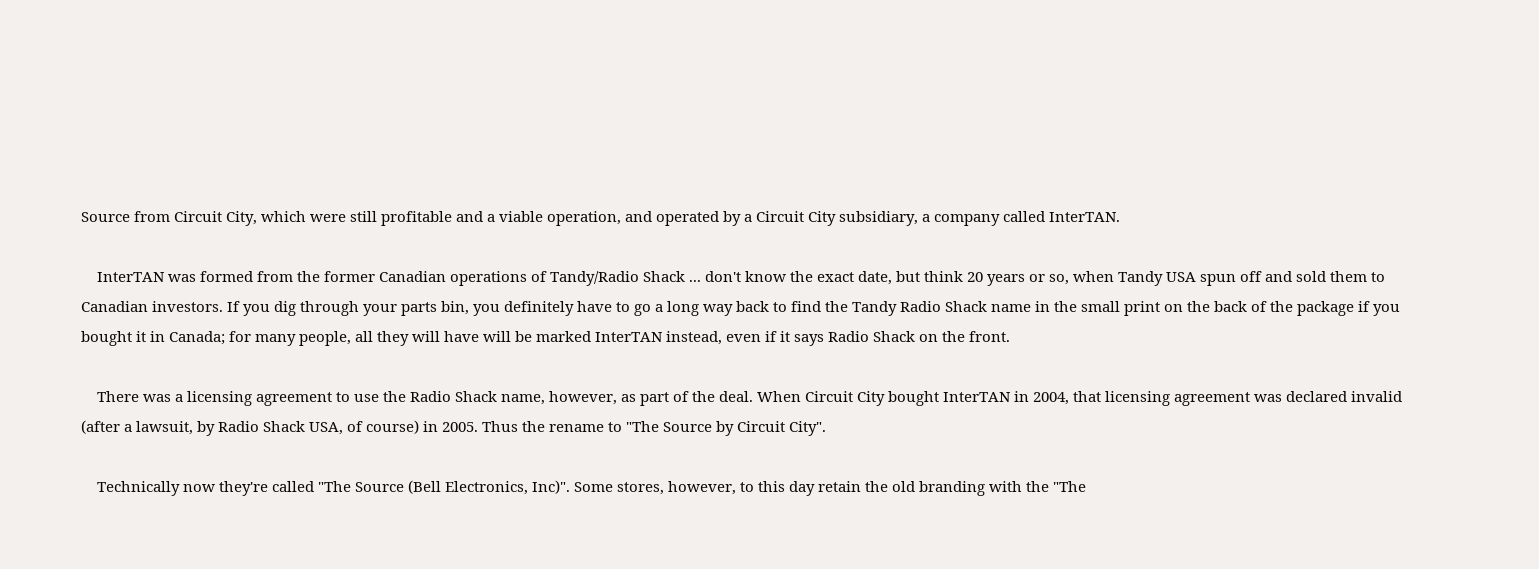Source from Circuit City, which were still profitable and a viable operation, and operated by a Circuit City subsidiary, a company called InterTAN.

    InterTAN was formed from the former Canadian operations of Tandy/Radio Shack ... don't know the exact date, but think 20 years or so, when Tandy USA spun off and sold them to Canadian investors. If you dig through your parts bin, you definitely have to go a long way back to find the Tandy Radio Shack name in the small print on the back of the package if you bought it in Canada; for many people, all they will have will be marked InterTAN instead, even if it says Radio Shack on the front.

    There was a licensing agreement to use the Radio Shack name, however, as part of the deal. When Circuit City bought InterTAN in 2004, that licensing agreement was declared invalid (after a lawsuit, by Radio Shack USA, of course) in 2005. Thus the rename to "The Source by Circuit City".

    Technically now they're called "The Source (Bell Electronics, Inc)". Some stores, however, to this day retain the old branding with the "The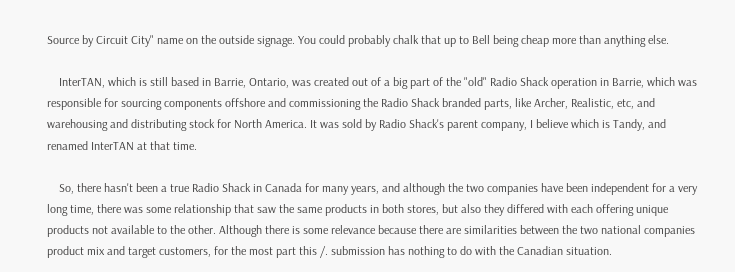Source by Circuit City" name on the outside signage. You could probably chalk that up to Bell being cheap more than anything else.

    InterTAN, which is still based in Barrie, Ontario, was created out of a big part of the "old" Radio Shack operation in Barrie, which was responsible for sourcing components offshore and commissioning the Radio Shack branded parts, like Archer, Realistic, etc, and warehousing and distributing stock for North America. It was sold by Radio Shack's parent company, I believe which is Tandy, and renamed InterTAN at that time.

    So, there hasn't been a true Radio Shack in Canada for many years, and although the two companies have been independent for a very long time, there was some relationship that saw the same products in both stores, but also they differed with each offering unique products not available to the other. Although there is some relevance because there are similarities between the two national companies product mix and target customers, for the most part this /. submission has nothing to do with the Canadian situation.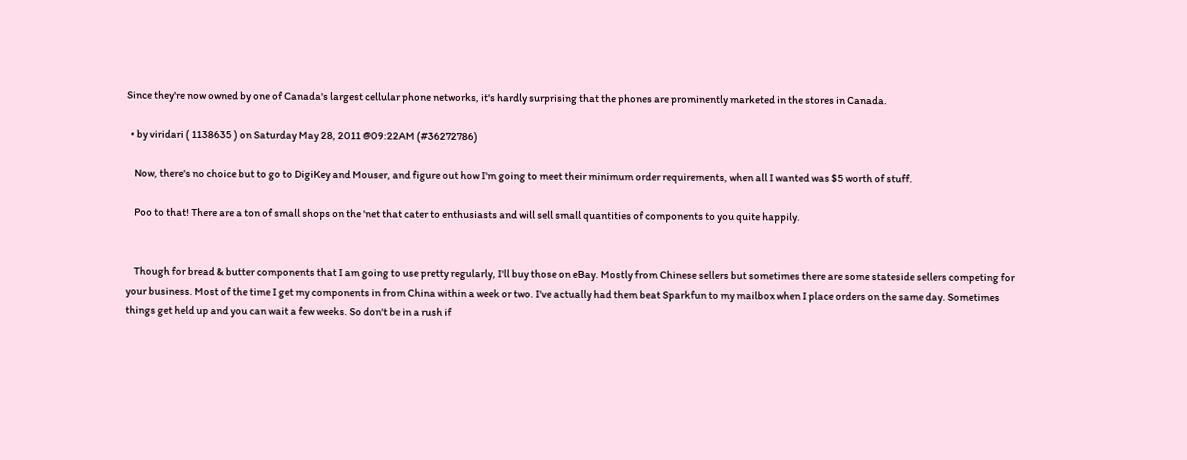Since they're now owned by one of Canada's largest cellular phone networks, it's hardly surprising that the phones are prominently marketed in the stores in Canada.

  • by viridari ( 1138635 ) on Saturday May 28, 2011 @09:22AM (#36272786)

    Now, there's no choice but to go to DigiKey and Mouser, and figure out how I'm going to meet their minimum order requirements, when all I wanted was $5 worth of stuff.

    Poo to that! There are a ton of small shops on the 'net that cater to enthusiasts and will sell small quantities of components to you quite happily.


    Though for bread & butter components that I am going to use pretty regularly, I'll buy those on eBay. Mostly from Chinese sellers but sometimes there are some stateside sellers competing for your business. Most of the time I get my components in from China within a week or two. I've actually had them beat Sparkfun to my mailbox when I place orders on the same day. Sometimes things get held up and you can wait a few weeks. So don't be in a rush if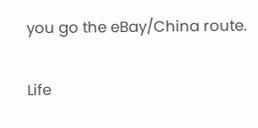you go the eBay/China route.

Life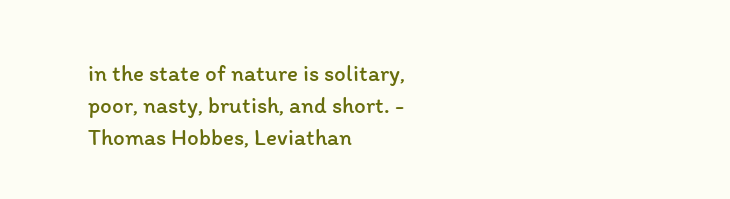in the state of nature is solitary, poor, nasty, brutish, and short. - Thomas Hobbes, Leviathan